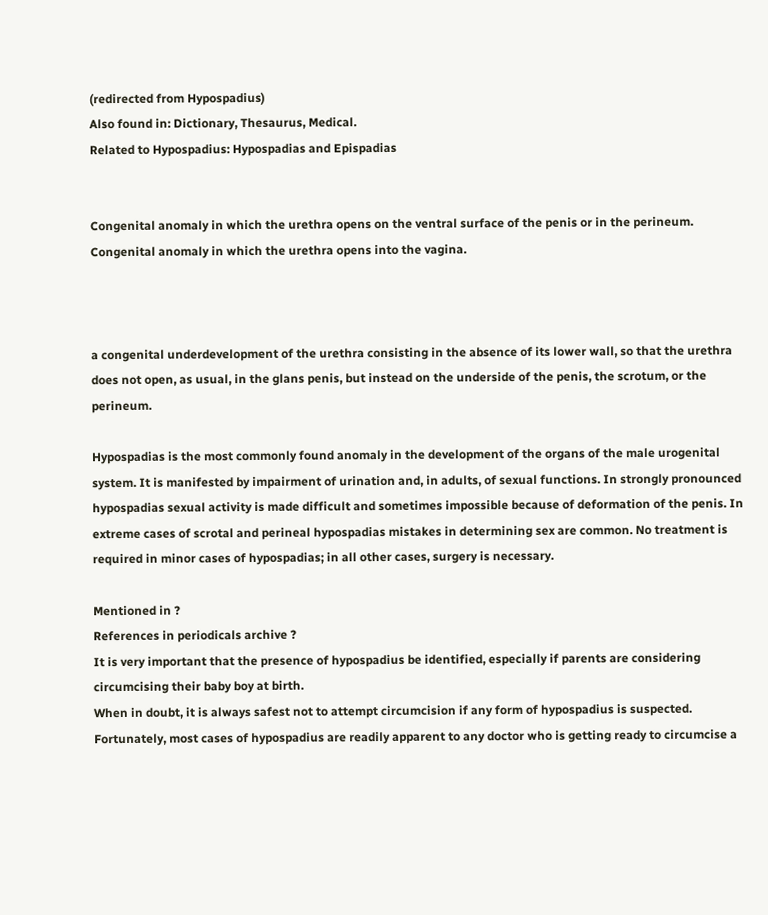(redirected from Hypospadius)
Also found in: Dictionary, Thesaurus, Medical.
Related to Hypospadius: Hypospadias and Epispadias


Congenital anomaly in which the urethra opens on the ventral surface of the penis or in the perineum.
Congenital anomaly in which the urethra opens into the vagina.



a congenital underdevelopment of the urethra consisting in the absence of its lower wall, so that the urethra does not open, as usual, in the glans penis, but instead on the underside of the penis, the scrotum, or the perineum.

Hypospadias is the most commonly found anomaly in the development of the organs of the male urogenital system. It is manifested by impairment of urination and, in adults, of sexual functions. In strongly pronounced hypospadias sexual activity is made difficult and sometimes impossible because of deformation of the penis. In extreme cases of scrotal and perineal hypospadias mistakes in determining sex are common. No treatment is required in minor cases of hypospadias; in all other cases, surgery is necessary.

Mentioned in ?
References in periodicals archive ?
It is very important that the presence of hypospadius be identified, especially if parents are considering circumcising their baby boy at birth.
When in doubt, it is always safest not to attempt circumcision if any form of hypospadius is suspected.
Fortunately, most cases of hypospadius are readily apparent to any doctor who is getting ready to circumcise a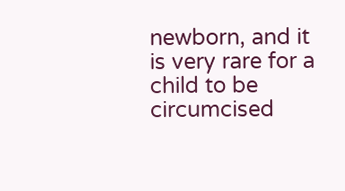newborn, and it is very rare for a child to be circumcised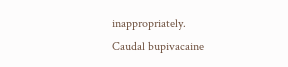inappropriately.
Caudal bupivacaine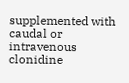supplemented with caudal or intravenous clonidine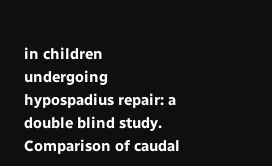in children undergoing hypospadius repair: a double blind study.
Comparison of caudal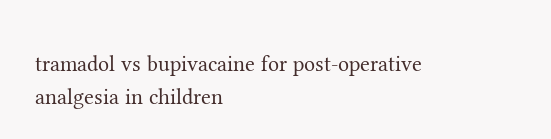tramadol vs bupivacaine for post-operative analgesia in children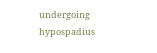undergoing hypospadius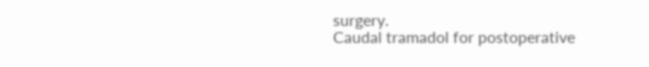surgery.
Caudal tramadol for postoperative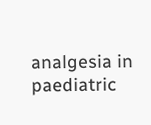analgesia in paediatric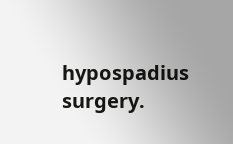hypospadius surgery.